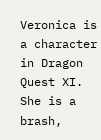Veronica is a character in Dragon Quest XI. She is a brash,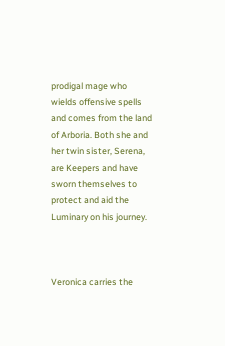prodigal mage who wields offensive spells and comes from the land of Arboria. Both she and her twin sister, Serena, are Keepers and have sworn themselves to protect and aid the Luminary on his journey.



Veronica carries the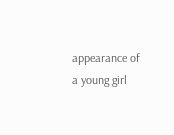appearance of a young girl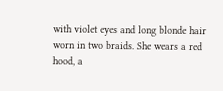with violet eyes and long blonde hair worn in two braids. She wears a red hood, a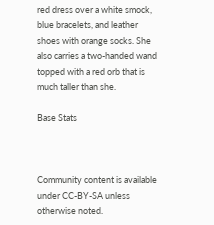red dress over a white smock, blue bracelets, and leather shoes with orange socks. She also carries a two-handed wand topped with a red orb that is much taller than she.

Base Stats



Community content is available under CC-BY-SA unless otherwise noted.